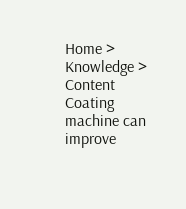Home > Knowledge > Content
Coating machine can improve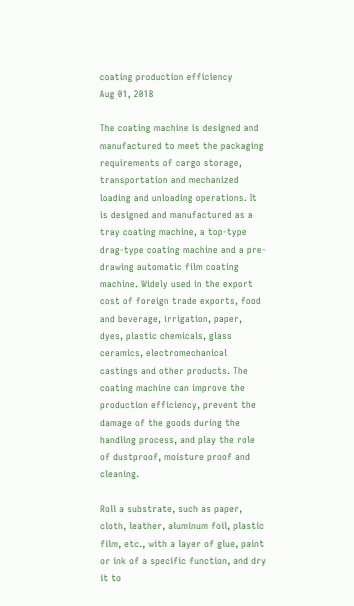coating production efficiency
Aug 01, 2018

The coating machine is designed and manufactured to meet the packaging requirements of cargo storage, transportation and mechanized loading and unloading operations. It is designed and manufactured as a tray coating machine, a top-type drag-type coating machine and a pre-drawing automatic film coating machine. Widely used in the export cost of foreign trade exports, food and beverage, irrigation, paper, dyes, plastic chemicals, glass ceramics, electromechanical castings and other products. The coating machine can improve the production efficiency, prevent the damage of the goods during the handling process, and play the role of dustproof, moisture proof and cleaning.

Roll a substrate, such as paper, cloth, leather, aluminum foil, plastic film, etc., with a layer of glue, paint or ink of a specific function, and dry it to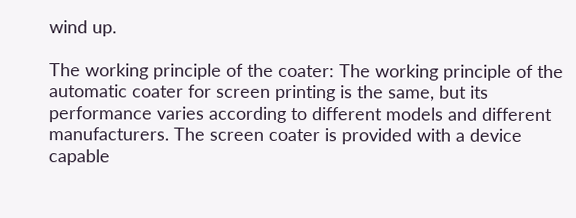wind up.

The working principle of the coater: The working principle of the automatic coater for screen printing is the same, but its performance varies according to different models and different manufacturers. The screen coater is provided with a device capable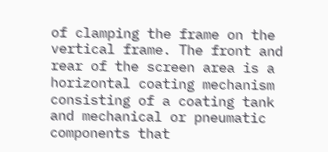of clamping the frame on the vertical frame. The front and rear of the screen area is a horizontal coating mechanism consisting of a coating tank and mechanical or pneumatic components that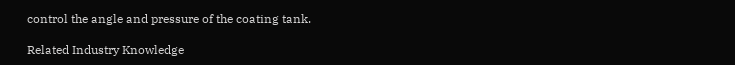control the angle and pressure of the coating tank.

Related Industry Knowledge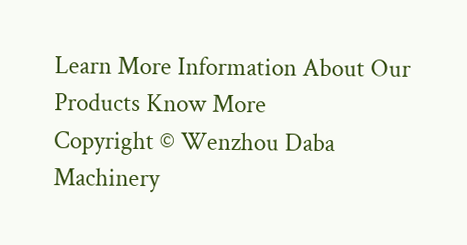Learn More Information About Our Products Know More
Copyright © Wenzhou Daba Machinery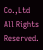Co.,Ltd All Rights Reserved.